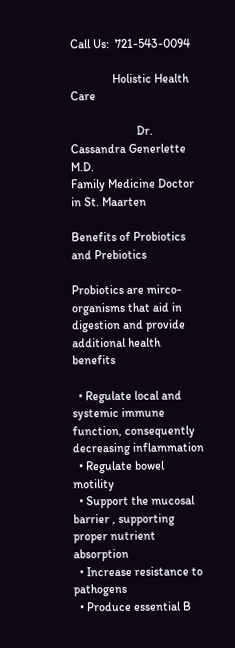Call Us:  721-543-0094

              Holistic Health Care

                      Dr. Cassandra Generlette M.D.                                                                                   Family Medicine Doctor  in St. Maarten

Benefits of Probiotics and Prebiotics

Probiotics are mirco-organisms that aid in digestion and provide additional health benefits

  • Regulate local and systemic immune function, consequently decreasing inflammation
  • Regulate bowel motility
  • Support the mucosal barrier , supporting proper nutrient absorption
  • Increase resistance to pathogens
  • Produce essential B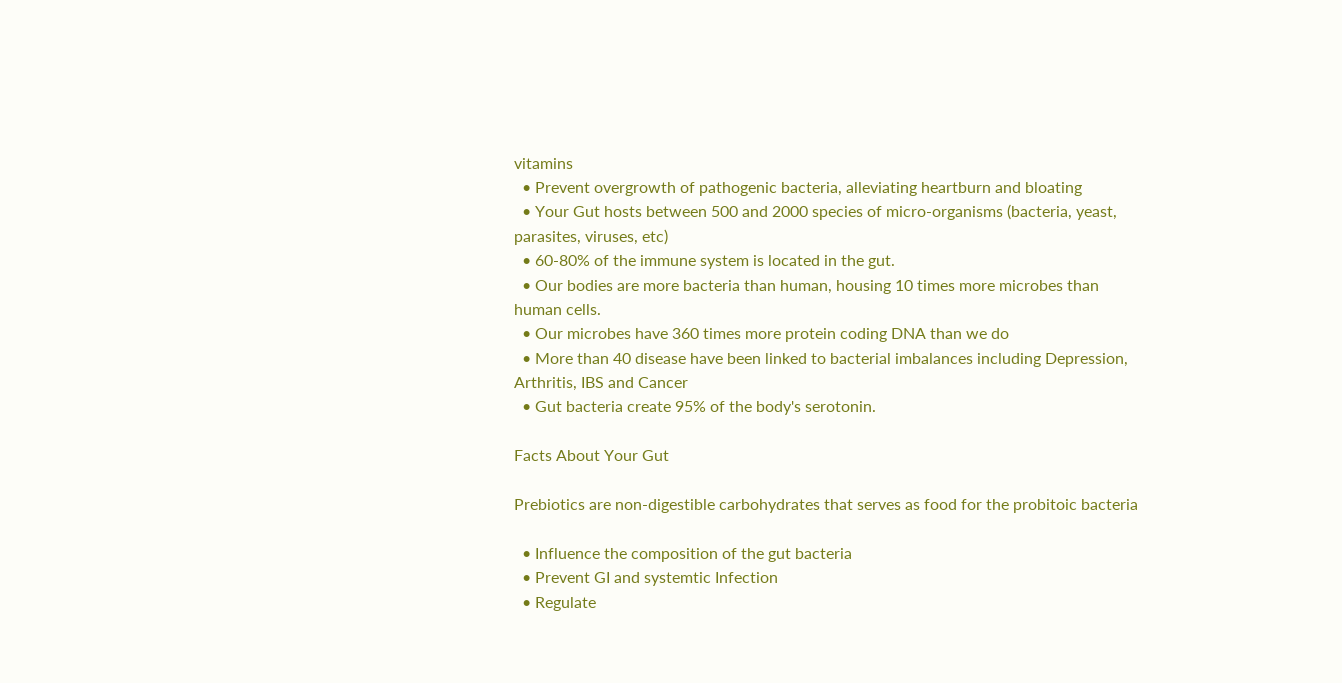vitamins
  • Prevent overgrowth of pathogenic bacteria, alleviating heartburn and bloating
  • Your Gut hosts between 500 and 2000 species of micro-organisms (bacteria, yeast, parasites, viruses, etc)
  • 60-80% of the immune system is located in the gut.
  • Our bodies are more bacteria than human, housing 10 times more microbes than human cells.
  • Our microbes have 360 times more protein coding DNA than we do
  • More than 40 disease have been linked to bacterial imbalances including Depression, Arthritis, IBS and Cancer
  • Gut bacteria create 95% of the body's serotonin.

Facts About Your Gut

Prebiotics are non-digestible carbohydrates that serves as food for the probitoic bacteria

  • Influence the composition of the gut bacteria
  • Prevent GI and systemtic Infection
  • Regulate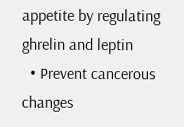appetite by regulating ghrelin and leptin
  • Prevent cancerous changes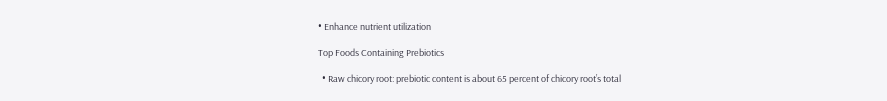• Enhance nutrient utilization

Top Foods Containing Prebiotics

  • Raw chicory root: prebiotic content is about 65 percent of chicory root’s total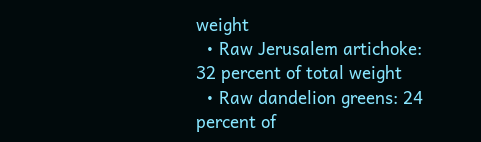weight
  • Raw Jerusalem artichoke: 32 percent of total weight
  • Raw dandelion greens: 24 percent of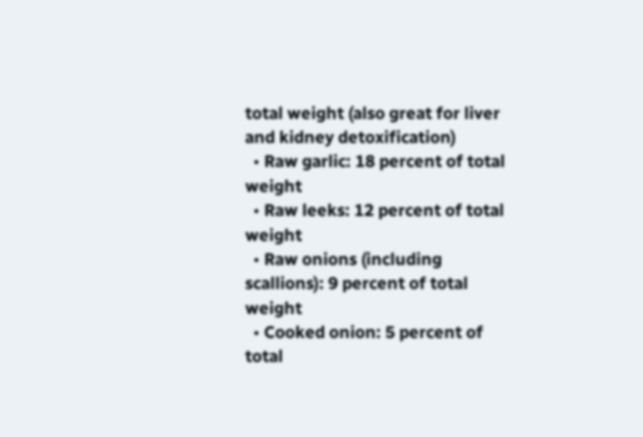total weight (also great for liver and kidney detoxification)
  • Raw garlic: 18 percent of total weight
  • Raw leeks: 12 percent of total weight
  • Raw onions (including scallions): 9 percent of total weight
  • Cooked onion: 5 percent of total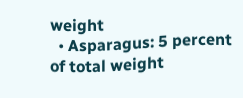weight
  • Asparagus: 5 percent of total weight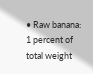• Raw banana: 1 percent of total weight